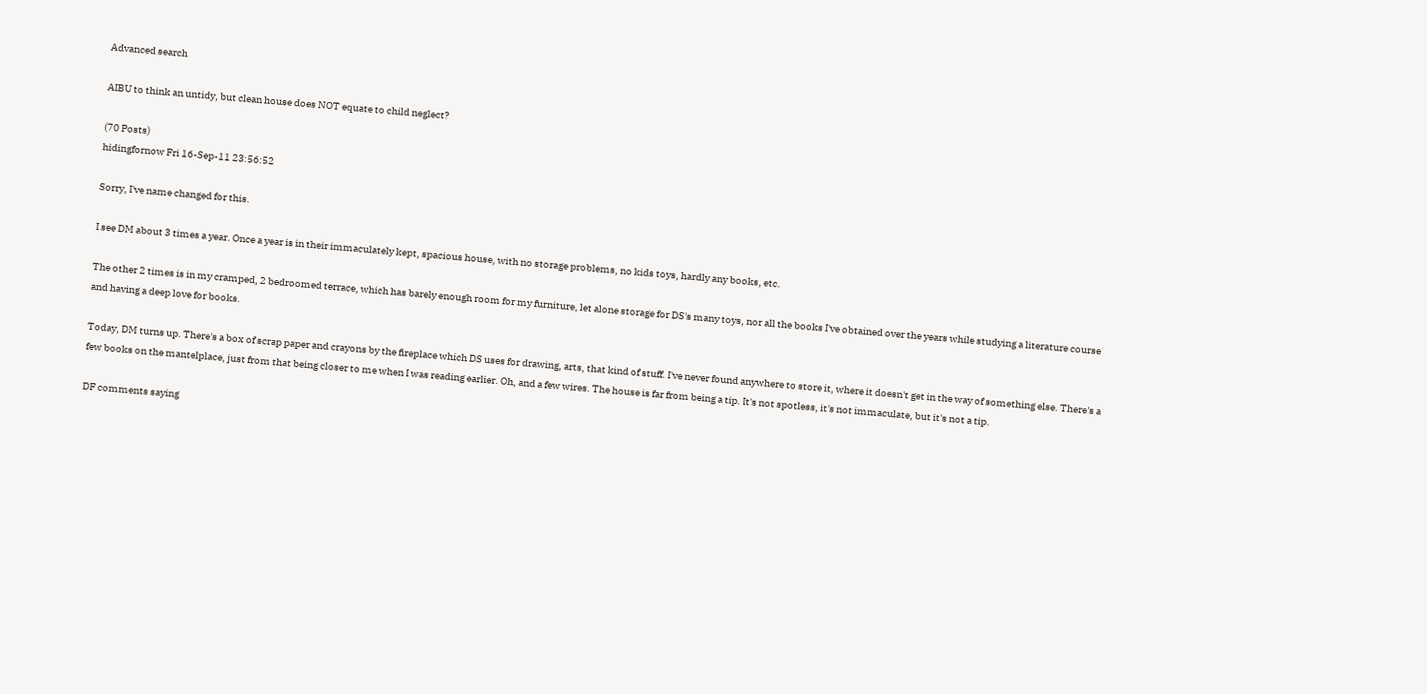Advanced search

AIBU to think an untidy, but clean house does NOT equate to child neglect?

(70 Posts)
hidingfornow Fri 16-Sep-11 23:56:52

Sorry, I've name changed for this.

I see DM about 3 times a year. Once a year is in their immaculately kept, spacious house, with no storage problems, no kids toys, hardly any books, etc.

The other 2 times is in my cramped, 2 bedroomed terrace, which has barely enough room for my furniture, let alone storage for DS's many toys, nor all the books I've obtained over the years while studying a literature course and having a deep love for books.

Today, DM turns up. There's a box of scrap paper and crayons by the fireplace which DS uses for drawing, arts, that kind of stuff. I've never found anywhere to store it, where it doesn't get in the way of something else. There's a few books on the mantelplace, just from that being closer to me when I was reading earlier. Oh, and a few wires. The house is far from being a tip. It's not spotless, it's not immaculate, but it's not a tip.

DF comments saying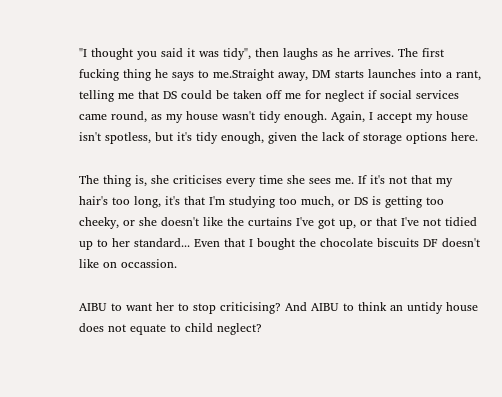"I thought you said it was tidy", then laughs as he arrives. The first fucking thing he says to me.Straight away, DM starts launches into a rant, telling me that DS could be taken off me for neglect if social services came round, as my house wasn't tidy enough. Again, I accept my house isn't spotless, but it's tidy enough, given the lack of storage options here.

The thing is, she criticises every time she sees me. If it's not that my hair's too long, it's that I'm studying too much, or DS is getting too cheeky, or she doesn't like the curtains I've got up, or that I've not tidied up to her standard... Even that I bought the chocolate biscuits DF doesn't like on occassion.

AIBU to want her to stop criticising? And AIBU to think an untidy house does not equate to child neglect?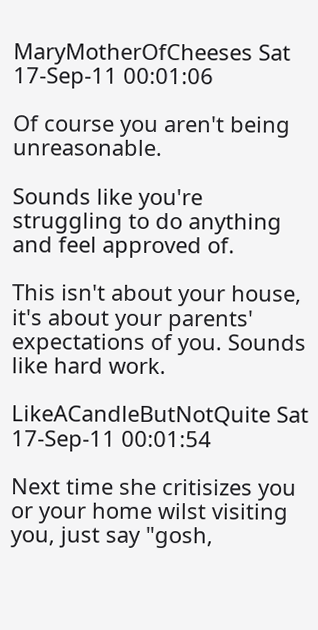MaryMotherOfCheeses Sat 17-Sep-11 00:01:06

Of course you aren't being unreasonable.

Sounds like you're struggling to do anything and feel approved of.

This isn't about your house, it's about your parents' expectations of you. Sounds like hard work.

LikeACandleButNotQuite Sat 17-Sep-11 00:01:54

Next time she critisizes you or your home wilst visiting you, just say "gosh,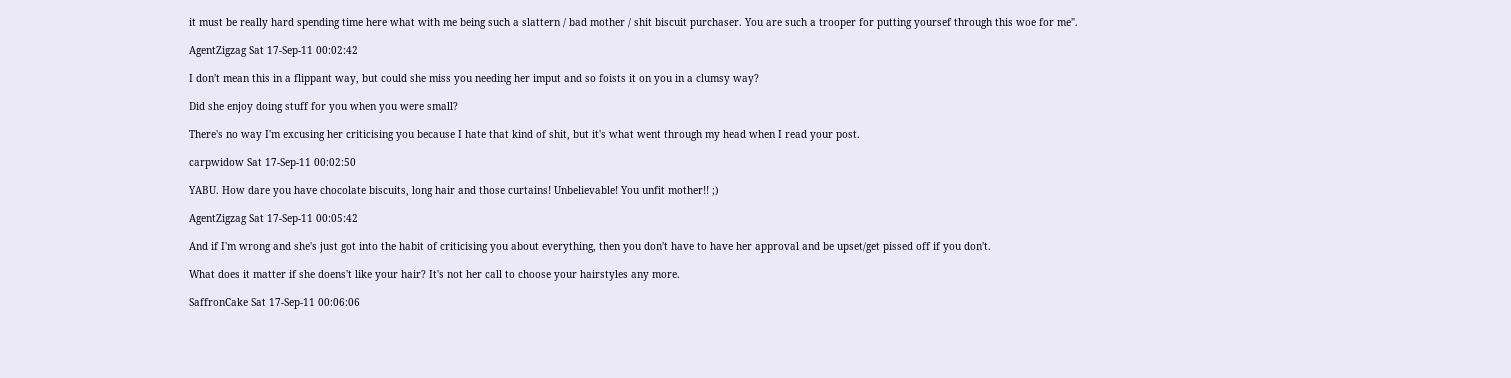it must be really hard spending time here what with me being such a slattern / bad mother / shit biscuit purchaser. You are such a trooper for putting yoursef through this woe for me".

AgentZigzag Sat 17-Sep-11 00:02:42

I don't mean this in a flippant way, but could she miss you needing her imput and so foists it on you in a clumsy way?

Did she enjoy doing stuff for you when you were small?

There's no way I'm excusing her criticising you because I hate that kind of shit, but it's what went through my head when I read your post.

carpwidow Sat 17-Sep-11 00:02:50

YABU. How dare you have chocolate biscuits, long hair and those curtains! Unbelievable! You unfit mother!! ;)

AgentZigzag Sat 17-Sep-11 00:05:42

And if I'm wrong and she's just got into the habit of criticising you about everything, then you don't have to have her approval and be upset/get pissed off if you don't.

What does it matter if she doens't like your hair? It's not her call to choose your hairstyles any more.

SaffronCake Sat 17-Sep-11 00:06:06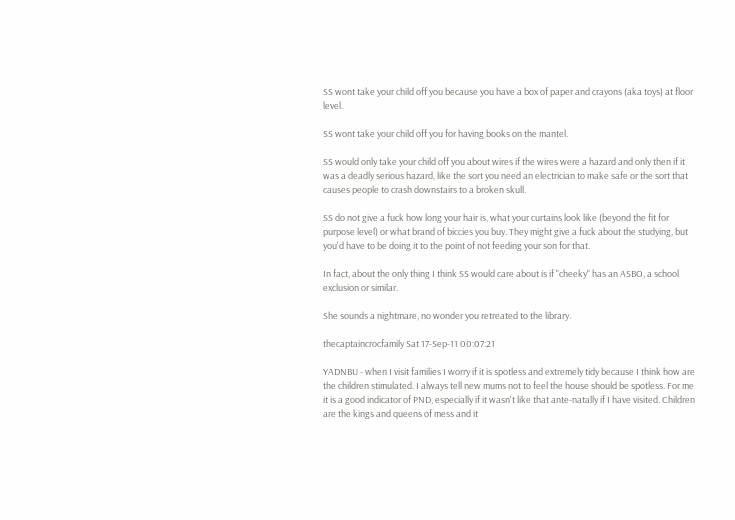SS wont take your child off you because you have a box of paper and crayons (aka toys) at floor level.

SS wont take your child off you for having books on the mantel.

SS would only take your child off you about wires if the wires were a hazard and only then if it was a deadly serious hazard, like the sort you need an electrician to make safe or the sort that causes people to crash downstairs to a broken skull.

SS do not give a fuck how long your hair is, what your curtains look like (beyond the fit for purpose level) or what brand of biccies you buy. They might give a fuck about the studying, but you'd have to be doing it to the point of not feeding your son for that.

In fact, about the only thing I think SS would care about is if "cheeky" has an ASBO, a school exclusion or similar.

She sounds a nightmare, no wonder you retreated to the library.

thecaptaincrocfamily Sat 17-Sep-11 00:07:21

YADNBU - when I visit families I worry if it is spotless and extremely tidy because I think how are the children stimulated. I always tell new mums not to feel the house should be spotless. For me it is a good indicator of PND, especially if it wasn't like that ante-natally if I have visited. Children are the kings and queens of mess and it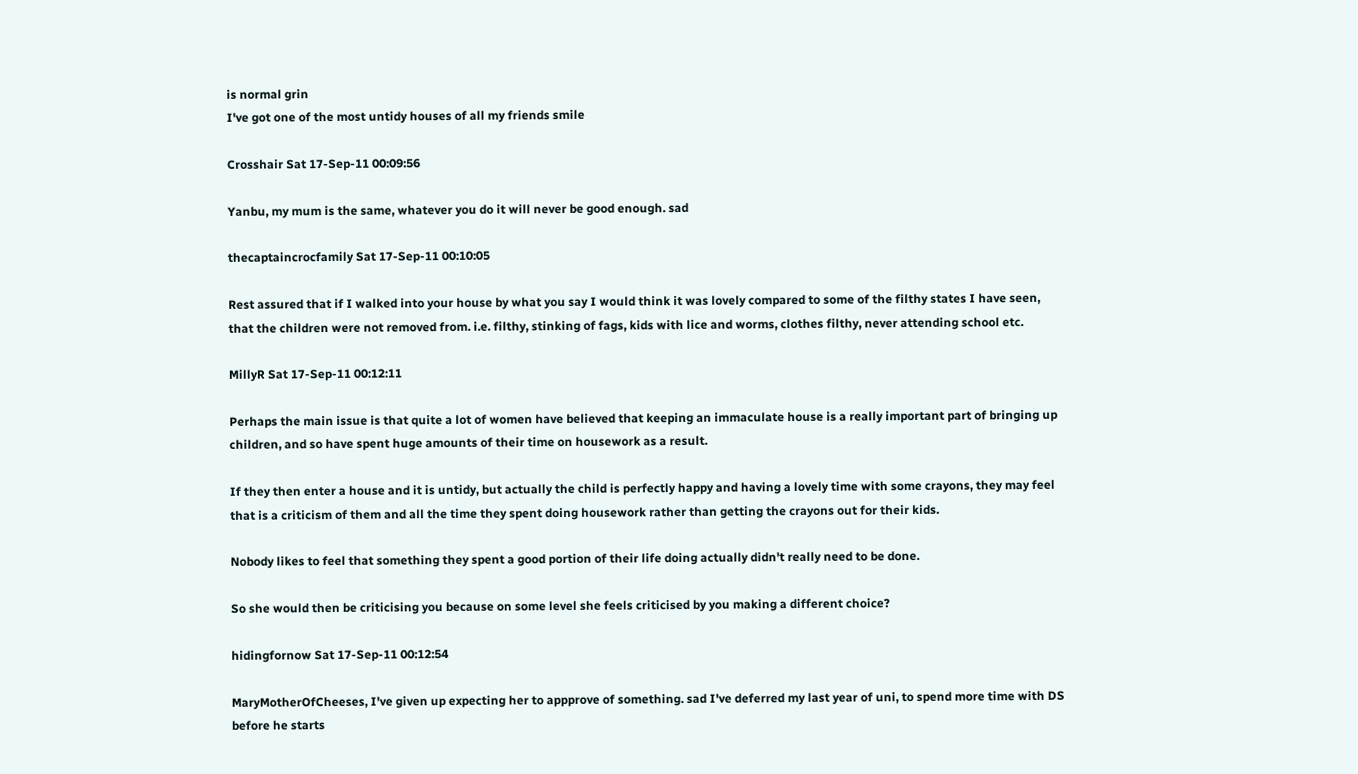is normal grin
I've got one of the most untidy houses of all my friends smile

Crosshair Sat 17-Sep-11 00:09:56

Yanbu, my mum is the same, whatever you do it will never be good enough. sad

thecaptaincrocfamily Sat 17-Sep-11 00:10:05

Rest assured that if I walked into your house by what you say I would think it was lovely compared to some of the filthy states I have seen, that the children were not removed from. i.e. filthy, stinking of fags, kids with lice and worms, clothes filthy, never attending school etc.

MillyR Sat 17-Sep-11 00:12:11

Perhaps the main issue is that quite a lot of women have believed that keeping an immaculate house is a really important part of bringing up children, and so have spent huge amounts of their time on housework as a result.

If they then enter a house and it is untidy, but actually the child is perfectly happy and having a lovely time with some crayons, they may feel that is a criticism of them and all the time they spent doing housework rather than getting the crayons out for their kids.

Nobody likes to feel that something they spent a good portion of their life doing actually didn't really need to be done.

So she would then be criticising you because on some level she feels criticised by you making a different choice?

hidingfornow Sat 17-Sep-11 00:12:54

MaryMotherOfCheeses, I've given up expecting her to appprove of something. sad I've deferred my last year of uni, to spend more time with DS before he starts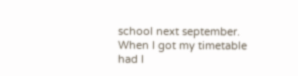school next september. When I got my timetable had I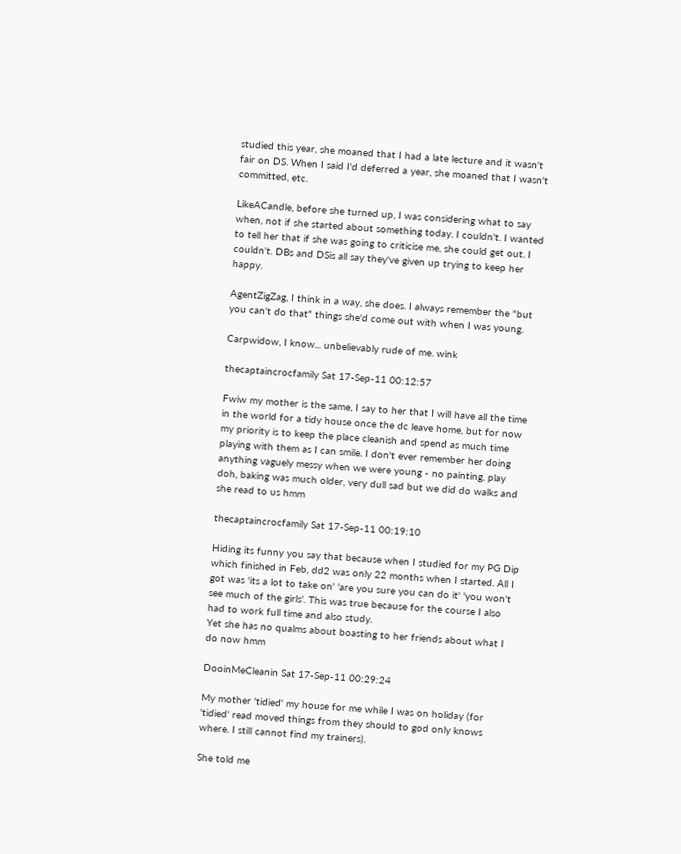studied this year, she moaned that I had a late lecture and it wasn't fair on DS. When I said I'd deferred a year, she moaned that I wasn't committed, etc.

LikeACandle, before she turned up, I was considering what to say when, not if she started about something today. I couldn't. I wanted to tell her that if she was going to criticise me, she could get out. I couldn't. DBs and DSis all say they've given up trying to keep her happy.

AgentZigZag, I think in a way, she does. I always remember the "but you can't do that" things she'd come out with when I was young.

Carpwidow, I know... unbelievably rude of me. wink

thecaptaincrocfamily Sat 17-Sep-11 00:12:57

Fwiw my mother is the same, I say to her that I will have all the time in the world for a tidy house once the dc leave home, but for now my priority is to keep the place cleanish and spend as much time playing with them as I can smile. I don't ever remember her doing anything vaguely messy when we were young - no painting, play doh, baking was much older, very dull sad but we did do walks and she read to us hmm

thecaptaincrocfamily Sat 17-Sep-11 00:19:10

Hiding its funny you say that because when I studied for my PG Dip which finished in Feb, dd2 was only 22 months when I started. All I got was 'its a lot to take on' 'are you sure you can do it' 'you won't see much of the girls'. This was true because for the course I also had to work full time and also study.
Yet she has no qualms about boasting to her friends about what I do now hmm

DooinMeCleanin Sat 17-Sep-11 00:29:24

My mother 'tidied' my house for me while I was on holiday (for 'tidied' read moved things from they should to god only knows where. I still cannot find my trainers).

She told me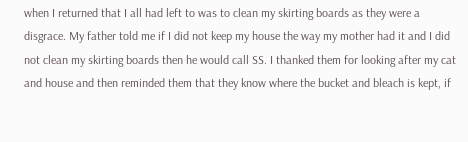when I returned that I all had left to was to clean my skirting boards as they were a disgrace. My father told me if I did not keep my house the way my mother had it and I did not clean my skirting boards then he would call SS. I thanked them for looking after my cat and house and then reminded them that they know where the bucket and bleach is kept, if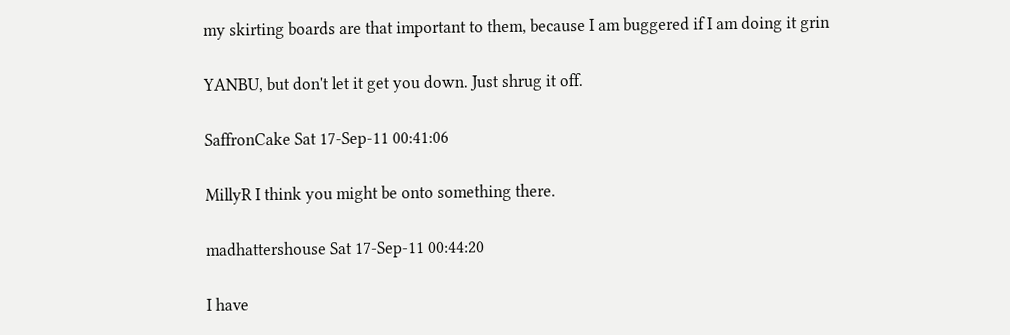my skirting boards are that important to them, because I am buggered if I am doing it grin

YANBU, but don't let it get you down. Just shrug it off.

SaffronCake Sat 17-Sep-11 00:41:06

MillyR I think you might be onto something there.

madhattershouse Sat 17-Sep-11 00:44:20

I have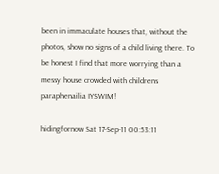been in immaculate houses that, without the photos, show no signs of a child living there. To be honest I find that more worrying than a messy house crowded with childrens paraphenailia IYSWIM!

hidingfornow Sat 17-Sep-11 00:53:11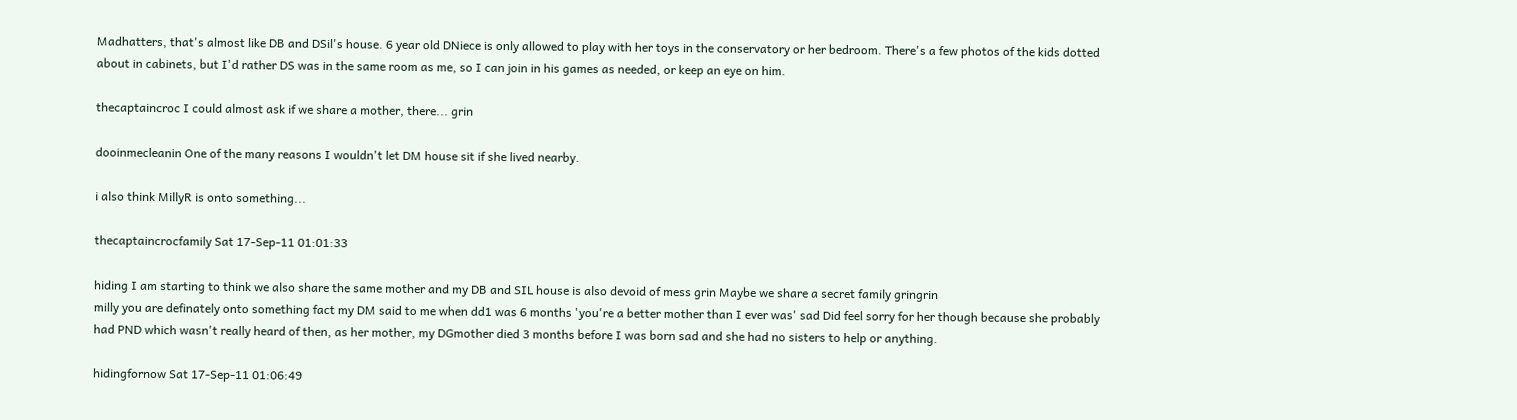Madhatters, that's almost like DB and DSil's house. 6 year old DNiece is only allowed to play with her toys in the conservatory or her bedroom. There's a few photos of the kids dotted about in cabinets, but I'd rather DS was in the same room as me, so I can join in his games as needed, or keep an eye on him.

thecaptaincroc I could almost ask if we share a mother, there... grin

dooinmecleanin One of the many reasons I wouldn't let DM house sit if she lived nearby.

i also think MillyR is onto something...

thecaptaincrocfamily Sat 17-Sep-11 01:01:33

hiding I am starting to think we also share the same mother and my DB and SIL house is also devoid of mess grin Maybe we share a secret family gringrin
milly you are definately onto something fact my DM said to me when dd1 was 6 months 'you're a better mother than I ever was' sad Did feel sorry for her though because she probably had PND which wasn't really heard of then, as her mother, my DGmother died 3 months before I was born sad and she had no sisters to help or anything.

hidingfornow Sat 17-Sep-11 01:06:49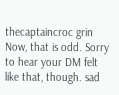thecaptaincroc grin Now, that is odd. Sorry to hear your DM felt like that, though. sad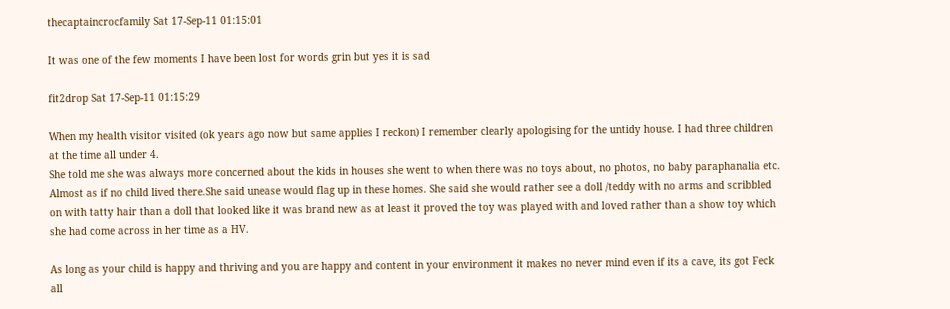thecaptaincrocfamily Sat 17-Sep-11 01:15:01

It was one of the few moments I have been lost for words grin but yes it is sad

fit2drop Sat 17-Sep-11 01:15:29

When my health visitor visited (ok years ago now but same applies I reckon) I remember clearly apologising for the untidy house. I had three children at the time all under 4.
She told me she was always more concerned about the kids in houses she went to when there was no toys about, no photos, no baby paraphanalia etc. Almost as if no child lived there.She said unease would flag up in these homes. She said she would rather see a doll /teddy with no arms and scribbled on with tatty hair than a doll that looked like it was brand new as at least it proved the toy was played with and loved rather than a show toy which she had come across in her time as a HV.

As long as your child is happy and thriving and you are happy and content in your environment it makes no never mind even if its a cave, its got Feck all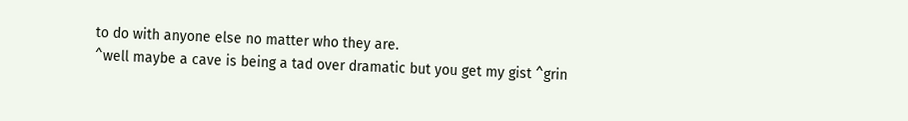to do with anyone else no matter who they are.
^well maybe a cave is being a tad over dramatic but you get my gist ^grin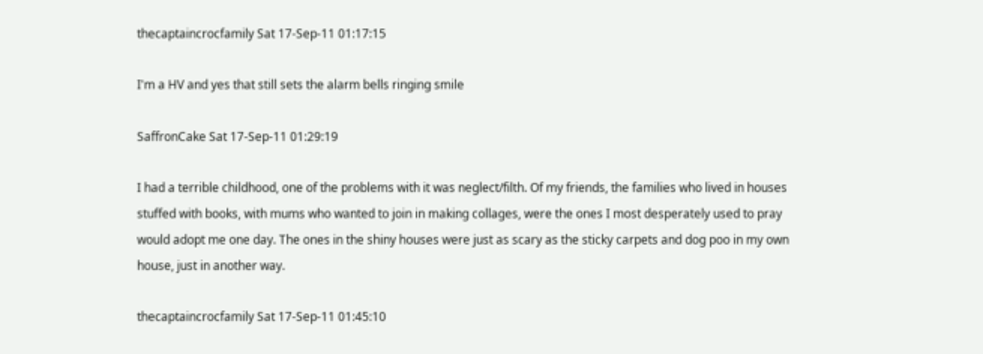thecaptaincrocfamily Sat 17-Sep-11 01:17:15

I'm a HV and yes that still sets the alarm bells ringing smile

SaffronCake Sat 17-Sep-11 01:29:19

I had a terrible childhood, one of the problems with it was neglect/filth. Of my friends, the families who lived in houses stuffed with books, with mums who wanted to join in making collages, were the ones I most desperately used to pray would adopt me one day. The ones in the shiny houses were just as scary as the sticky carpets and dog poo in my own house, just in another way.

thecaptaincrocfamily Sat 17-Sep-11 01:45:10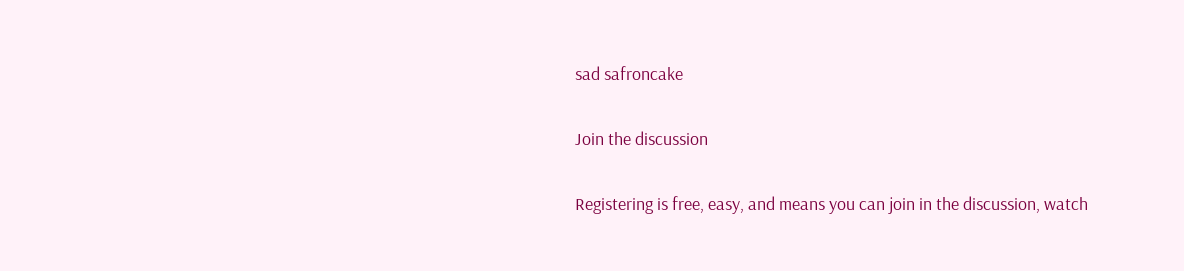sad safroncake

Join the discussion

Registering is free, easy, and means you can join in the discussion, watch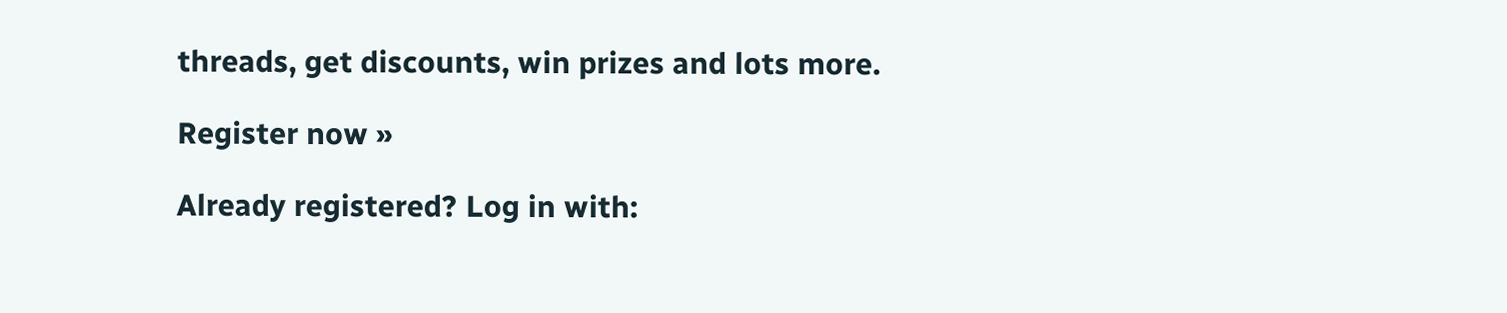threads, get discounts, win prizes and lots more.

Register now »

Already registered? Log in with: